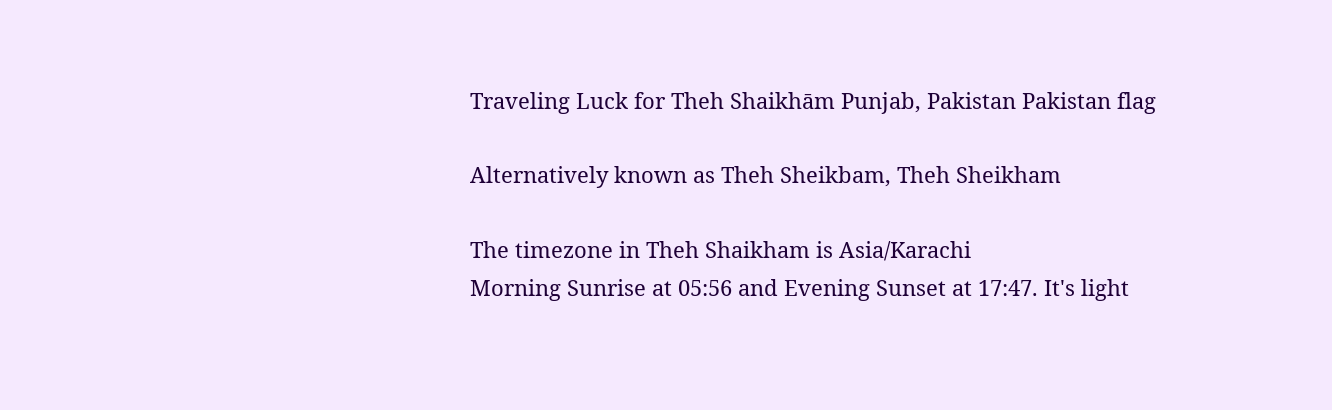Traveling Luck for Theh Shaikhām Punjab, Pakistan Pakistan flag

Alternatively known as Theh Sheikbam, Theh Sheikham

The timezone in Theh Shaikham is Asia/Karachi
Morning Sunrise at 05:56 and Evening Sunset at 17:47. It's light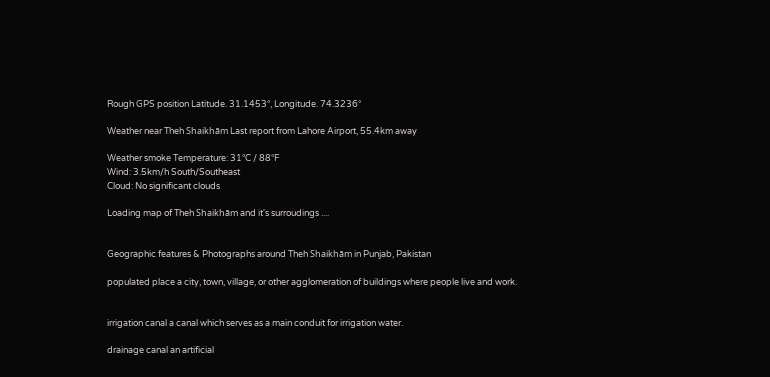Rough GPS position Latitude. 31.1453°, Longitude. 74.3236°

Weather near Theh Shaikhām Last report from Lahore Airport, 55.4km away

Weather smoke Temperature: 31°C / 88°F
Wind: 3.5km/h South/Southeast
Cloud: No significant clouds

Loading map of Theh Shaikhām and it's surroudings ....


Geographic features & Photographs around Theh Shaikhām in Punjab, Pakistan

populated place a city, town, village, or other agglomeration of buildings where people live and work.


irrigation canal a canal which serves as a main conduit for irrigation water.

drainage canal an artificial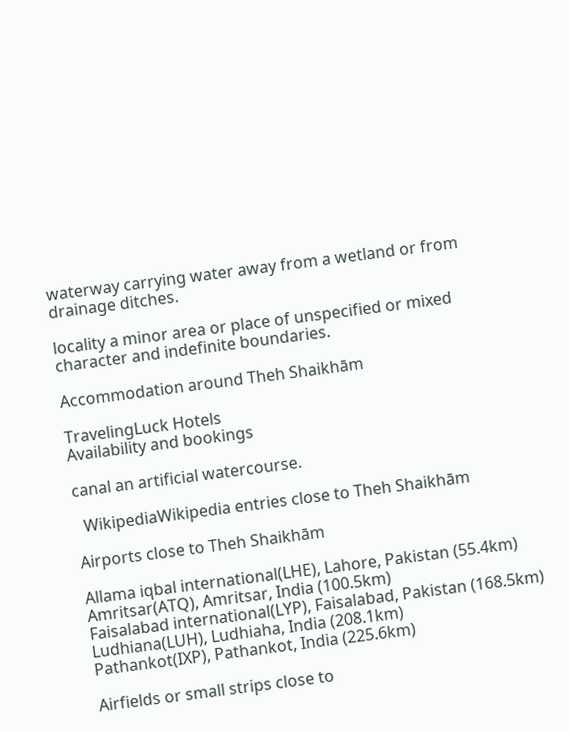waterway carrying water away from a wetland or from drainage ditches.

locality a minor area or place of unspecified or mixed character and indefinite boundaries.

Accommodation around Theh Shaikhām

TravelingLuck Hotels
Availability and bookings

canal an artificial watercourse.

  WikipediaWikipedia entries close to Theh Shaikhām

Airports close to Theh Shaikhām

Allama iqbal international(LHE), Lahore, Pakistan (55.4km)
Amritsar(ATQ), Amritsar, India (100.5km)
Faisalabad international(LYP), Faisalabad, Pakistan (168.5km)
Ludhiana(LUH), Ludhiaha, India (208.1km)
Pathankot(IXP), Pathankot, India (225.6km)

Airfields or small strips close to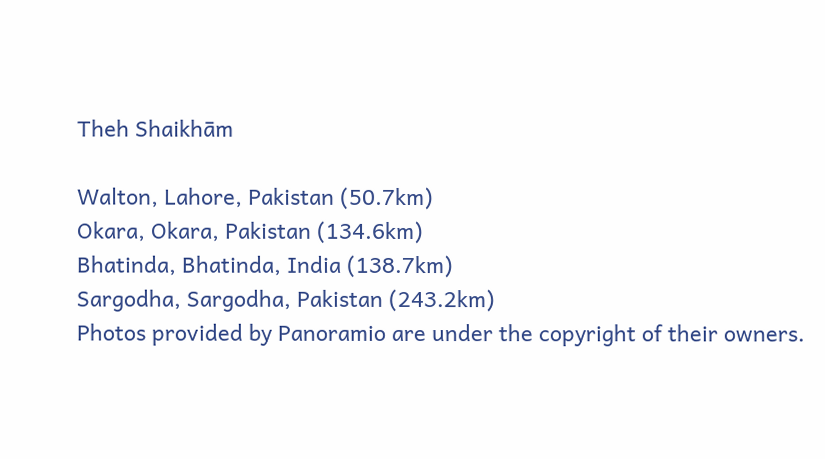Theh Shaikhām

Walton, Lahore, Pakistan (50.7km)
Okara, Okara, Pakistan (134.6km)
Bhatinda, Bhatinda, India (138.7km)
Sargodha, Sargodha, Pakistan (243.2km)
Photos provided by Panoramio are under the copyright of their owners.